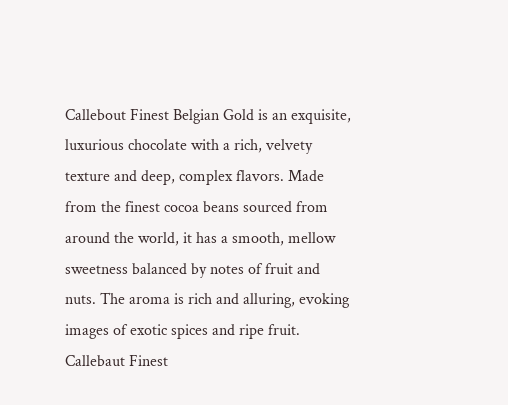Callebout Finest Belgian Gold is an exquisite, luxurious chocolate with a rich, velvety texture and deep, complex flavors. Made from the finest cocoa beans sourced from around the world, it has a smooth, mellow sweetness balanced by notes of fruit and nuts. The aroma is rich and alluring, evoking images of exotic spices and ripe fruit. Callebaut Finest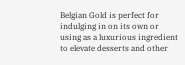Belgian Gold is perfect for indulging in on its own or using as a luxurious ingredient to elevate desserts and other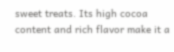sweet treats. Its high cocoa content and rich flavor make it a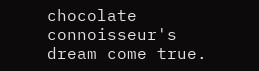chocolate connoisseur's dream come true.